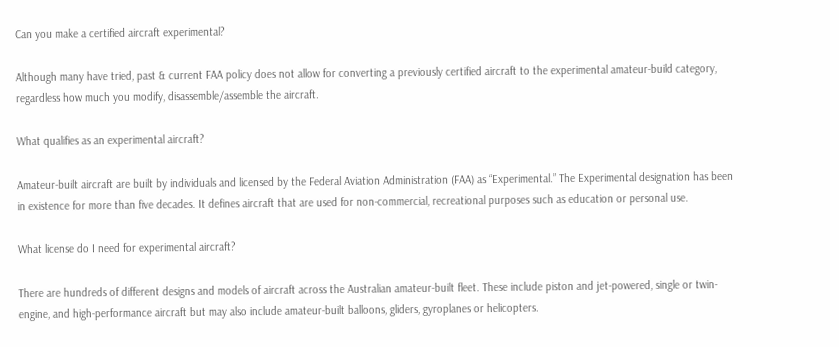Can you make a certified aircraft experimental?

Although many have tried, past & current FAA policy does not allow for converting a previously certified aircraft to the experimental amateur-build category, regardless how much you modify, disassemble/assemble the aircraft.

What qualifies as an experimental aircraft?

Amateur-built aircraft are built by individuals and licensed by the Federal Aviation Administration (FAA) as “Experimental.” The Experimental designation has been in existence for more than five decades. It defines aircraft that are used for non-commercial, recreational purposes such as education or personal use.

What license do I need for experimental aircraft?

There are hundreds of different designs and models of aircraft across the Australian amateur-built fleet. These include piston and jet-powered, single or twin-engine, and high-performance aircraft but may also include amateur-built balloons, gliders, gyroplanes or helicopters.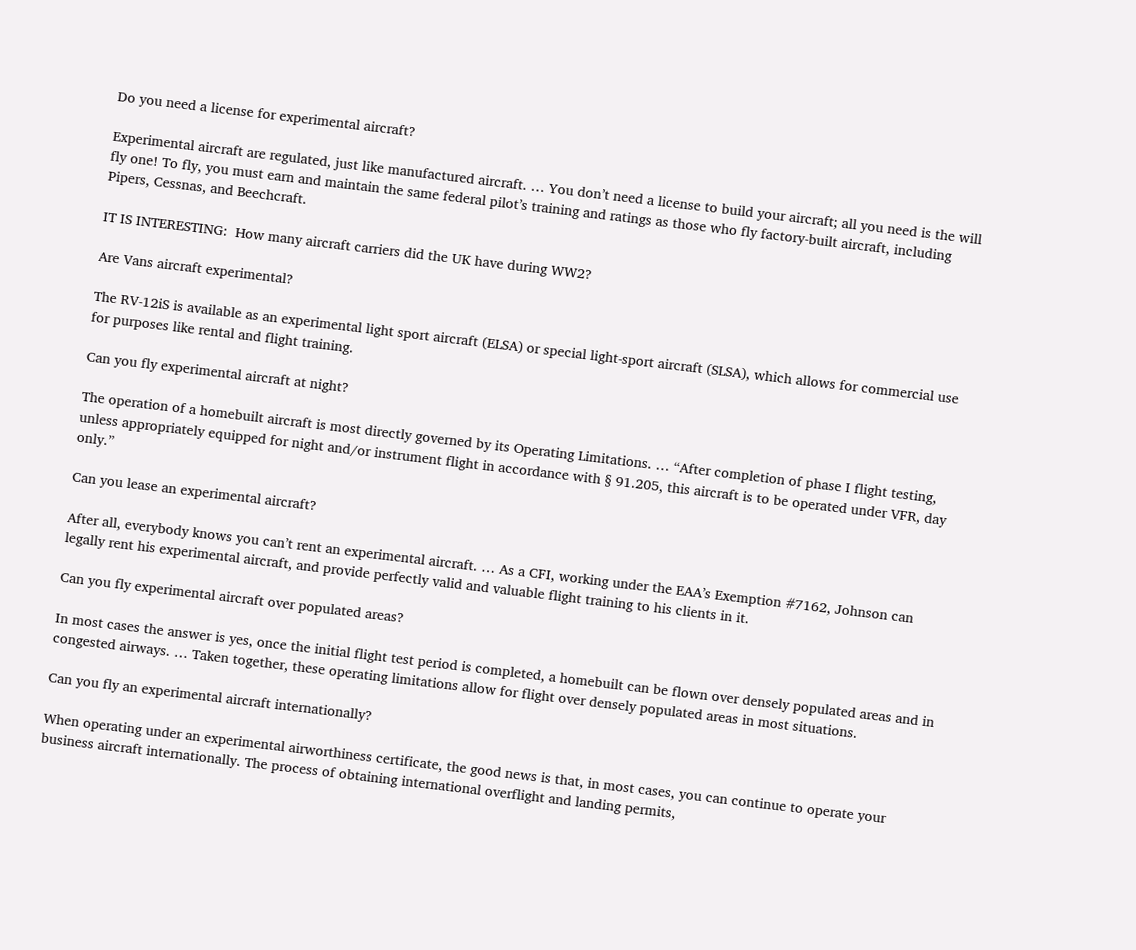Do you need a license for experimental aircraft?

Experimental aircraft are regulated, just like manufactured aircraft. … You don’t need a license to build your aircraft; all you need is the will fly one! To fly, you must earn and maintain the same federal pilot’s training and ratings as those who fly factory-built aircraft, including Pipers, Cessnas, and Beechcraft.

IT IS INTERESTING:  How many aircraft carriers did the UK have during WW2?

Are Vans aircraft experimental?

The RV-12iS is available as an experimental light sport aircraft (ELSA) or special light-sport aircraft (SLSA), which allows for commercial use for purposes like rental and flight training.

Can you fly experimental aircraft at night?

The operation of a homebuilt aircraft is most directly governed by its Operating Limitations. … “After completion of phase I flight testing, unless appropriately equipped for night and/or instrument flight in accordance with § 91.205, this aircraft is to be operated under VFR, day only.”

Can you lease an experimental aircraft?

After all, everybody knows you can’t rent an experimental aircraft. … As a CFI, working under the EAA’s Exemption #7162, Johnson can legally rent his experimental aircraft, and provide perfectly valid and valuable flight training to his clients in it.

Can you fly experimental aircraft over populated areas?

In most cases the answer is yes, once the initial flight test period is completed, a homebuilt can be flown over densely populated areas and in congested airways. … Taken together, these operating limitations allow for flight over densely populated areas in most situations.

Can you fly an experimental aircraft internationally?

When operating under an experimental airworthiness certificate, the good news is that, in most cases, you can continue to operate your business aircraft internationally. The process of obtaining international overflight and landing permits,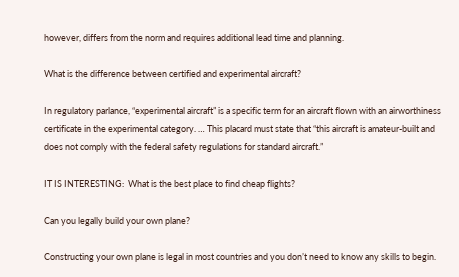however, differs from the norm and requires additional lead time and planning.

What is the difference between certified and experimental aircraft?

In regulatory parlance, “experimental aircraft” is a specific term for an aircraft flown with an airworthiness certificate in the experimental category. … This placard must state that “this aircraft is amateur-built and does not comply with the federal safety regulations for standard aircraft.”

IT IS INTERESTING:  What is the best place to find cheap flights?

Can you legally build your own plane?

Constructing your own plane is legal in most countries and you don’t need to know any skills to begin.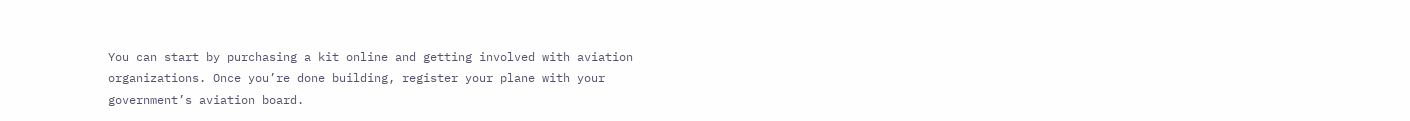You can start by purchasing a kit online and getting involved with aviation organizations. Once you’re done building, register your plane with your government’s aviation board.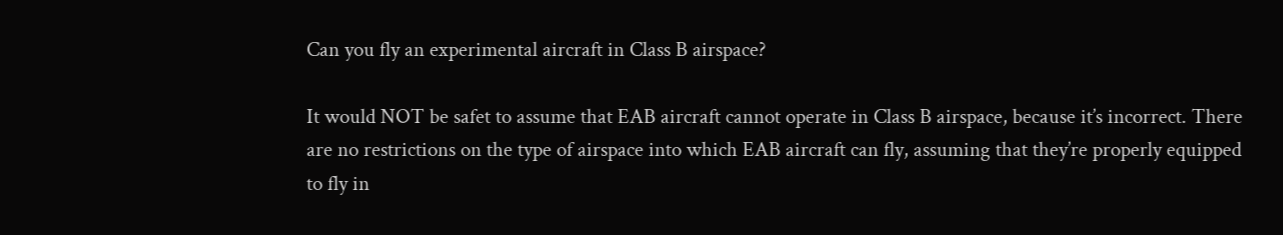Can you fly an experimental aircraft in Class B airspace?

It would NOT be safet to assume that EAB aircraft cannot operate in Class B airspace, because it’s incorrect. There are no restrictions on the type of airspace into which EAB aircraft can fly, assuming that they’re properly equipped to fly in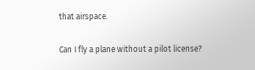that airspace.

Can I fly a plane without a pilot license?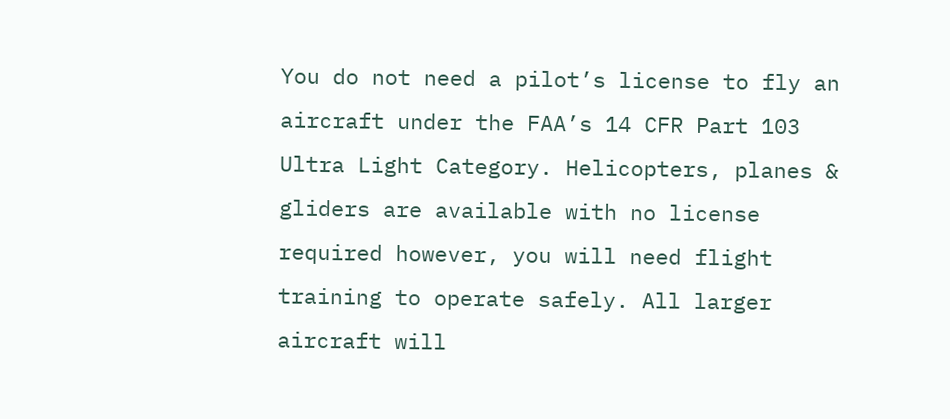You do not need a pilot’s license to fly an aircraft under the FAA’s 14 CFR Part 103 Ultra Light Category. Helicopters, planes & gliders are available with no license required however, you will need flight training to operate safely. All larger aircraft will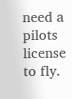need a pilots license to fly.